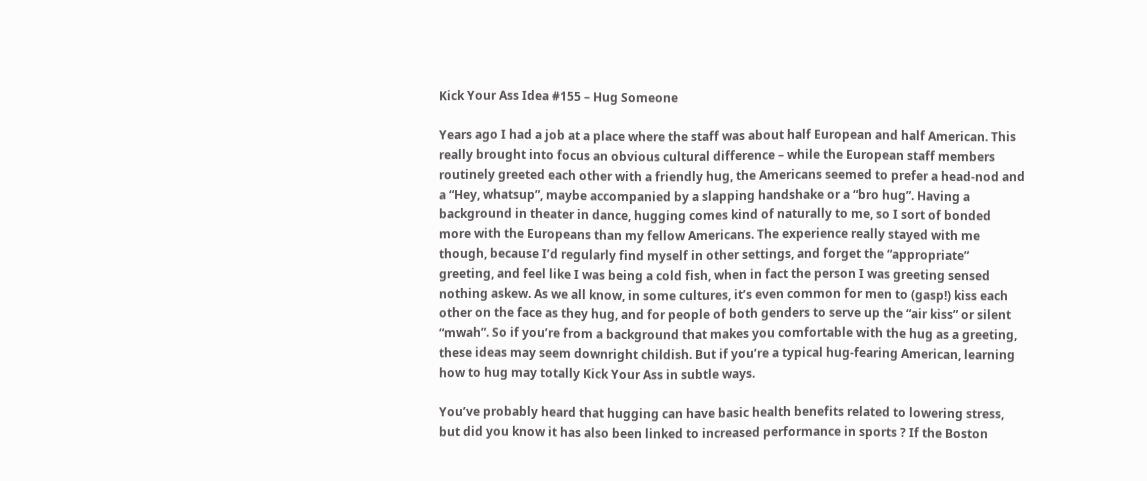Kick Your Ass Idea #155 – Hug Someone

Years ago I had a job at a place where the staff was about half European and half American. This really brought into focus an obvious cultural difference – while the European staff members routinely greeted each other with a friendly hug, the Americans seemed to prefer a head-nod and a “Hey, whatsup”, maybe accompanied by a slapping handshake or a “bro hug”. Having a background in theater in dance, hugging comes kind of naturally to me, so I sort of bonded more with the Europeans than my fellow Americans. The experience really stayed with me though, because I’d regularly find myself in other settings, and forget the “appropriate” greeting, and feel like I was being a cold fish, when in fact the person I was greeting sensed nothing askew. As we all know, in some cultures, it’s even common for men to (gasp!) kiss each other on the face as they hug, and for people of both genders to serve up the “air kiss” or silent “mwah”. So if you’re from a background that makes you comfortable with the hug as a greeting, these ideas may seem downright childish. But if you’re a typical hug-fearing American, learning how to hug may totally Kick Your Ass in subtle ways.

You’ve probably heard that hugging can have basic health benefits related to lowering stress, but did you know it has also been linked to increased performance in sports ? If the Boston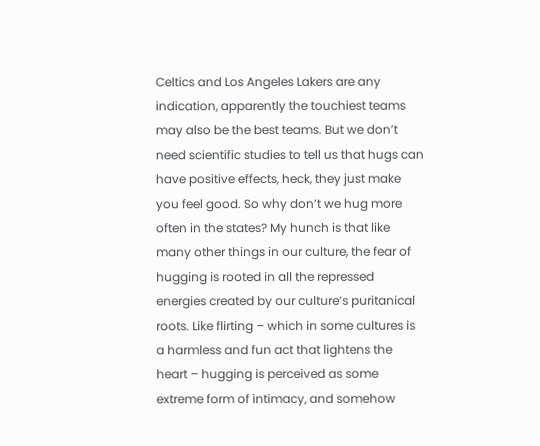Celtics and Los Angeles Lakers are any indication, apparently the touchiest teams may also be the best teams. But we don’t need scientific studies to tell us that hugs can have positive effects, heck, they just make you feel good. So why don’t we hug more often in the states? My hunch is that like many other things in our culture, the fear of hugging is rooted in all the repressed energies created by our culture’s puritanical roots. Like flirting – which in some cultures is a harmless and fun act that lightens the heart – hugging is perceived as some extreme form of intimacy, and somehow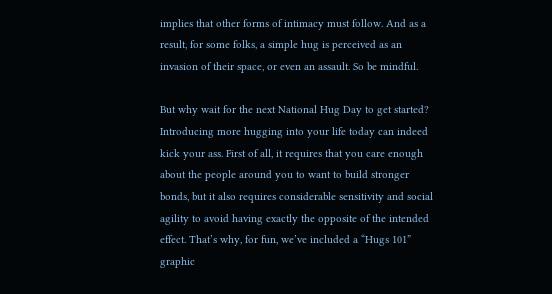implies that other forms of intimacy must follow. And as a result, for some folks, a simple hug is perceived as an invasion of their space, or even an assault. So be mindful.

But why wait for the next National Hug Day to get started? Introducing more hugging into your life today can indeed kick your ass. First of all, it requires that you care enough about the people around you to want to build stronger bonds, but it also requires considerable sensitivity and social agility to avoid having exactly the opposite of the intended effect. That’s why, for fun, we’ve included a “Hugs 101” graphic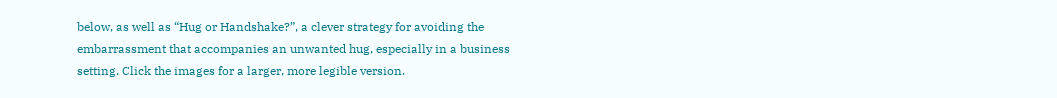below, as well as “Hug or Handshake?”, a clever strategy for avoiding the embarrassment that accompanies an unwanted hug, especially in a business setting. Click the images for a larger, more legible version.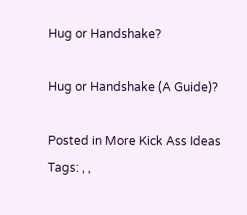Hug or Handshake?

Hug or Handshake (A Guide)?

Posted in More Kick Ass Ideas
Tags: , ,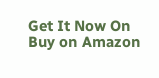Get It Now On
Buy on Amazon